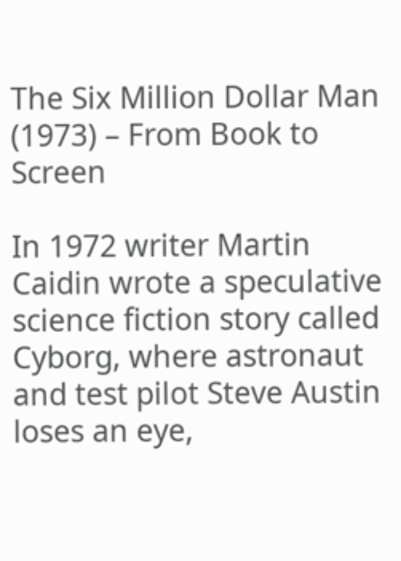The Six Million Dollar Man (1973) – From Book to Screen

In 1972 writer Martin Caidin wrote a speculative science fiction story called Cyborg, where astronaut and test pilot Steve Austin loses an eye,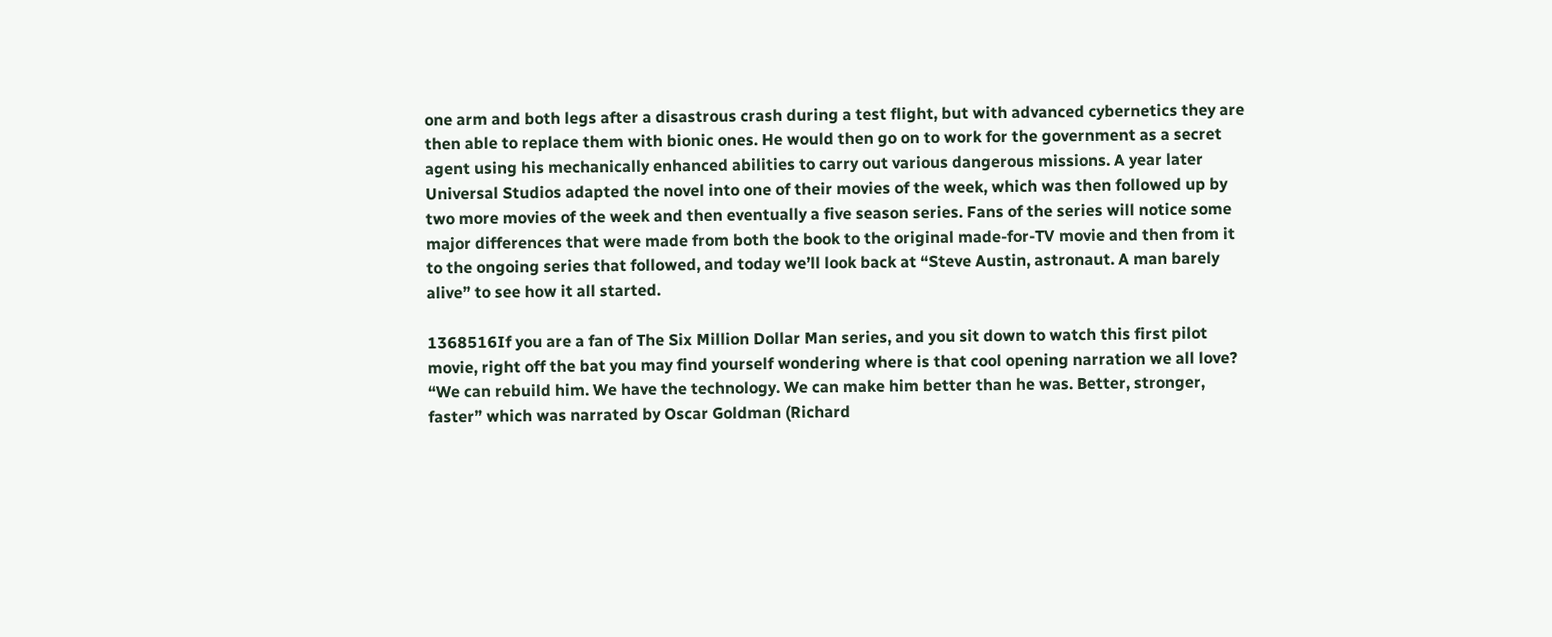one arm and both legs after a disastrous crash during a test flight, but with advanced cybernetics they are then able to replace them with bionic ones. He would then go on to work for the government as a secret agent using his mechanically enhanced abilities to carry out various dangerous missions. A year later Universal Studios adapted the novel into one of their movies of the week, which was then followed up by two more movies of the week and then eventually a five season series. Fans of the series will notice some major differences that were made from both the book to the original made-for-TV movie and then from it to the ongoing series that followed, and today we’ll look back at “Steve Austin, astronaut. A man barely alive” to see how it all started.

1368516If you are a fan of The Six Million Dollar Man series, and you sit down to watch this first pilot movie, right off the bat you may find yourself wondering where is that cool opening narration we all love? “We can rebuild him. We have the technology. We can make him better than he was. Better, stronger, faster” which was narrated by Oscar Goldman (Richard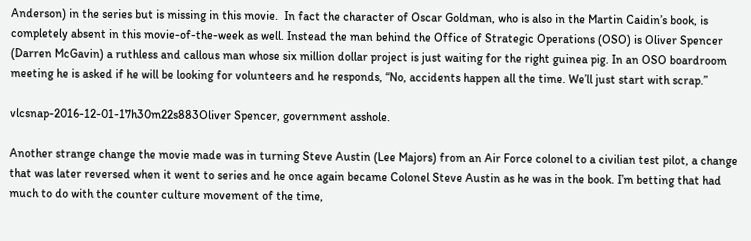Anderson) in the series but is missing in this movie.  In fact the character of Oscar Goldman, who is also in the Martin Caidin’s book, is completely absent in this movie-of-the-week as well. Instead the man behind the Office of Strategic Operations (OSO) is Oliver Spencer (Darren McGavin) a ruthless and callous man whose six million dollar project is just waiting for the right guinea pig. In an OSO boardroom meeting he is asked if he will be looking for volunteers and he responds, “No, accidents happen all the time. We’ll just start with scrap.”

vlcsnap-2016-12-01-17h30m22s883Oliver Spencer, government asshole.

Another strange change the movie made was in turning Steve Austin (Lee Majors) from an Air Force colonel to a civilian test pilot, a change that was later reversed when it went to series and he once again became Colonel Steve Austin as he was in the book. I’m betting that had much to do with the counter culture movement of the time,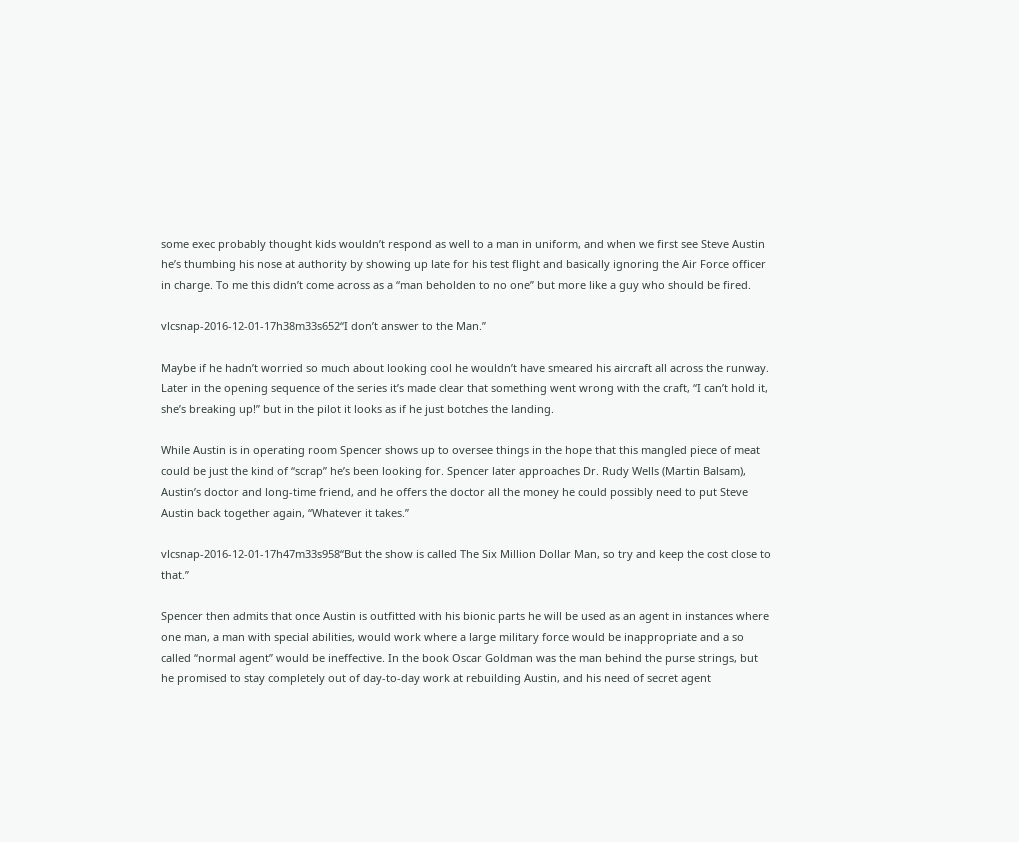some exec probably thought kids wouldn’t respond as well to a man in uniform, and when we first see Steve Austin he’s thumbing his nose at authority by showing up late for his test flight and basically ignoring the Air Force officer in charge. To me this didn’t come across as a “man beholden to no one” but more like a guy who should be fired.

vlcsnap-2016-12-01-17h38m33s652“I don’t answer to the Man.”

Maybe if he hadn’t worried so much about looking cool he wouldn’t have smeared his aircraft all across the runway. Later in the opening sequence of the series it’s made clear that something went wrong with the craft, “I can’t hold it, she’s breaking up!” but in the pilot it looks as if he just botches the landing.

While Austin is in operating room Spencer shows up to oversee things in the hope that this mangled piece of meat could be just the kind of “scrap” he’s been looking for. Spencer later approaches Dr. Rudy Wells (Martin Balsam), Austin’s doctor and long-time friend, and he offers the doctor all the money he could possibly need to put Steve Austin back together again, “Whatever it takes.”

vlcsnap-2016-12-01-17h47m33s958“But the show is called The Six Million Dollar Man, so try and keep the cost close to that.”

Spencer then admits that once Austin is outfitted with his bionic parts he will be used as an agent in instances where one man, a man with special abilities, would work where a large military force would be inappropriate and a so called “normal agent” would be ineffective. In the book Oscar Goldman was the man behind the purse strings, but he promised to stay completely out of day-to-day work at rebuilding Austin, and his need of secret agent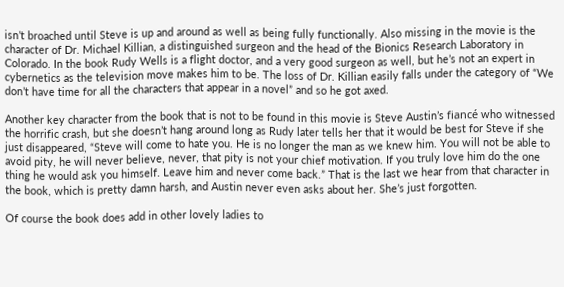isn’t broached until Steve is up and around as well as being fully functionally. Also missing in the movie is the character of Dr. Michael Killian, a distinguished surgeon and the head of the Bionics Research Laboratory in Colorado. In the book Rudy Wells is a flight doctor, and a very good surgeon as well, but he’s not an expert in cybernetics as the television move makes him to be. The loss of Dr. Killian easily falls under the category of “We don’t have time for all the characters that appear in a novel” and so he got axed.

Another key character from the book that is not to be found in this movie is Steve Austin’s fiancé who witnessed the horrific crash, but she doesn’t hang around long as Rudy later tells her that it would be best for Steve if she just disappeared, “Steve will come to hate you. He is no longer the man as we knew him. You will not be able to avoid pity, he will never believe, never, that pity is not your chief motivation. If you truly love him do the one thing he would ask you himself. Leave him and never come back.” That is the last we hear from that character in the book, which is pretty damn harsh, and Austin never even asks about her. She’s just forgotten.

Of course the book does add in other lovely ladies to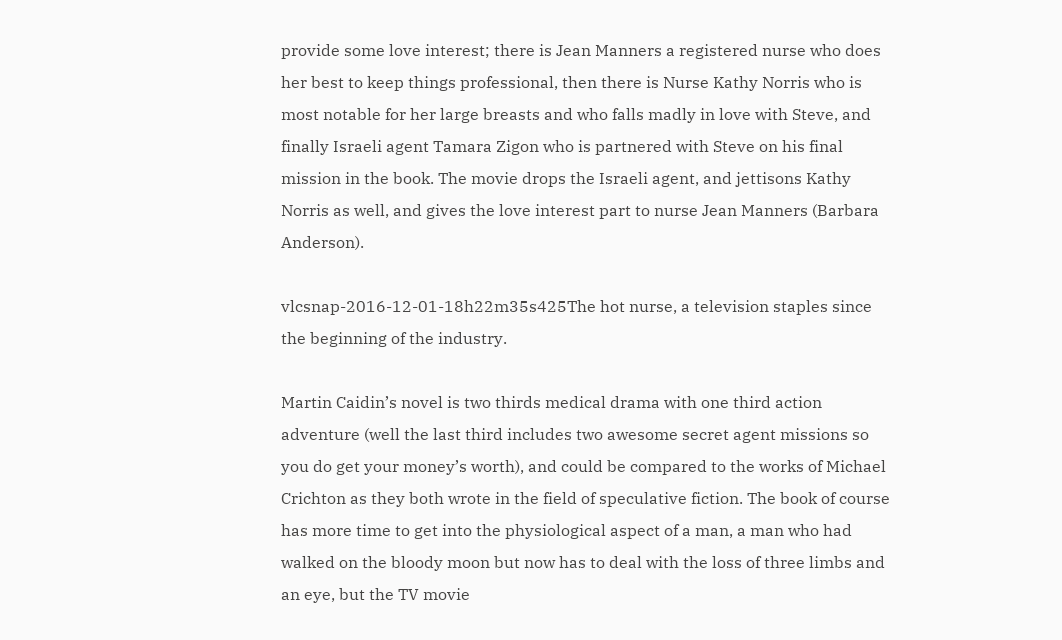provide some love interest; there is Jean Manners a registered nurse who does her best to keep things professional, then there is Nurse Kathy Norris who is most notable for her large breasts and who falls madly in love with Steve, and finally Israeli agent Tamara Zigon who is partnered with Steve on his final mission in the book. The movie drops the Israeli agent, and jettisons Kathy Norris as well, and gives the love interest part to nurse Jean Manners (Barbara Anderson).

vlcsnap-2016-12-01-18h22m35s425The hot nurse, a television staples since the beginning of the industry.

Martin Caidin’s novel is two thirds medical drama with one third action adventure (well the last third includes two awesome secret agent missions so you do get your money’s worth), and could be compared to the works of Michael Crichton as they both wrote in the field of speculative fiction. The book of course has more time to get into the physiological aspect of a man, a man who had walked on the bloody moon but now has to deal with the loss of three limbs and an eye, but the TV movie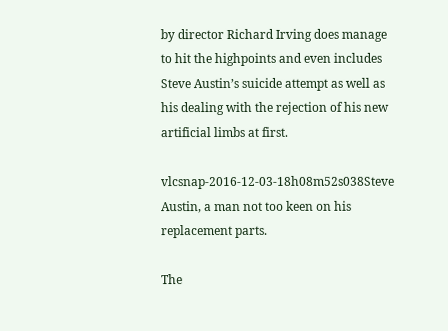by director Richard Irving does manage to hit the highpoints and even includes Steve Austin’s suicide attempt as well as his dealing with the rejection of his new artificial limbs at first.

vlcsnap-2016-12-03-18h08m52s038Steve Austin, a man not too keen on his replacement parts.

The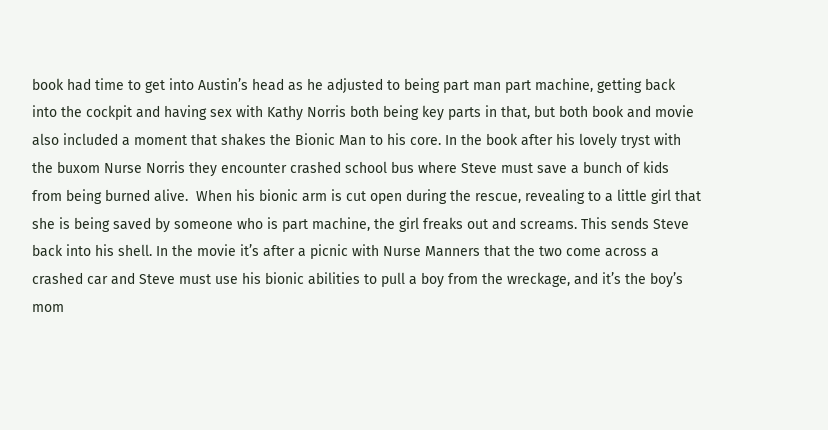book had time to get into Austin’s head as he adjusted to being part man part machine, getting back into the cockpit and having sex with Kathy Norris both being key parts in that, but both book and movie also included a moment that shakes the Bionic Man to his core. In the book after his lovely tryst with the buxom Nurse Norris they encounter crashed school bus where Steve must save a bunch of kids from being burned alive.  When his bionic arm is cut open during the rescue, revealing to a little girl that she is being saved by someone who is part machine, the girl freaks out and screams. This sends Steve back into his shell. In the movie it’s after a picnic with Nurse Manners that the two come across a crashed car and Steve must use his bionic abilities to pull a boy from the wreckage, and it’s the boy’s mom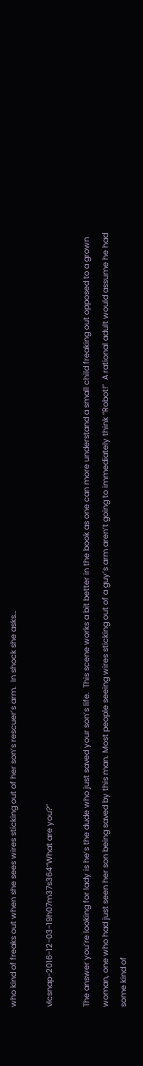who kind of freaks out when she sees wires sticking out of her son’s rescuer’s arm.  In shock she asks…

vlcsnap-2016-12-03-19h07m37s364“What are you?”

The answer you’re looking for lady is he’s the dude who just saved your son’s life.  This scene works a bit better in the book as one can more understand a small child freaking out opposed to a grown woman, one who had just seen her son being saved by this man. Most people seeing wires sticking out of a guy’s arm aren’t going to immediately think “Robot!”  A rational adult would assume he had some kind of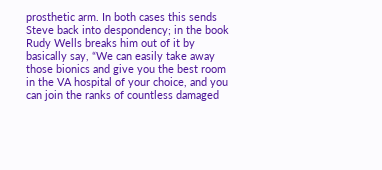prosthetic arm. In both cases this sends Steve back into despondency; in the book Rudy Wells breaks him out of it by basically say, “We can easily take away those bionics and give you the best room in the VA hospital of your choice, and you can join the ranks of countless damaged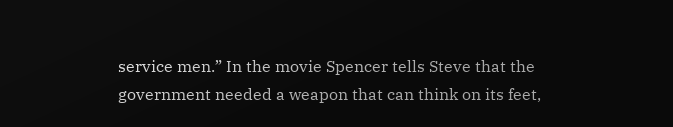service men.” In the movie Spencer tells Steve that the government needed a weapon that can think on its feet,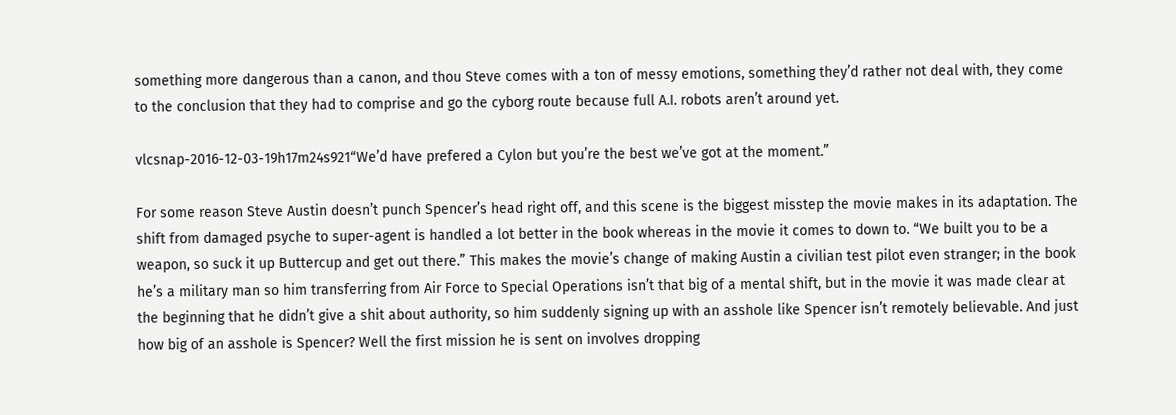something more dangerous than a canon, and thou Steve comes with a ton of messy emotions, something they’d rather not deal with, they come to the conclusion that they had to comprise and go the cyborg route because full A.I. robots aren’t around yet.

vlcsnap-2016-12-03-19h17m24s921“We’d have prefered a Cylon but you’re the best we’ve got at the moment.”

For some reason Steve Austin doesn’t punch Spencer’s head right off, and this scene is the biggest misstep the movie makes in its adaptation. The shift from damaged psyche to super-agent is handled a lot better in the book whereas in the movie it comes to down to. “We built you to be a weapon, so suck it up Buttercup and get out there.” This makes the movie’s change of making Austin a civilian test pilot even stranger; in the book he’s a military man so him transferring from Air Force to Special Operations isn’t that big of a mental shift, but in the movie it was made clear at the beginning that he didn’t give a shit about authority, so him suddenly signing up with an asshole like Spencer isn’t remotely believable. And just how big of an asshole is Spencer? Well the first mission he is sent on involves dropping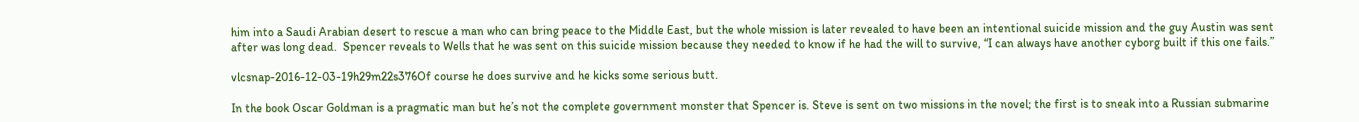him into a Saudi Arabian desert to rescue a man who can bring peace to the Middle East, but the whole mission is later revealed to have been an intentional suicide mission and the guy Austin was sent after was long dead.  Spencer reveals to Wells that he was sent on this suicide mission because they needed to know if he had the will to survive, “I can always have another cyborg built if this one fails.”

vlcsnap-2016-12-03-19h29m22s376Of course he does survive and he kicks some serious butt.

In the book Oscar Goldman is a pragmatic man but he’s not the complete government monster that Spencer is. Steve is sent on two missions in the novel; the first is to sneak into a Russian submarine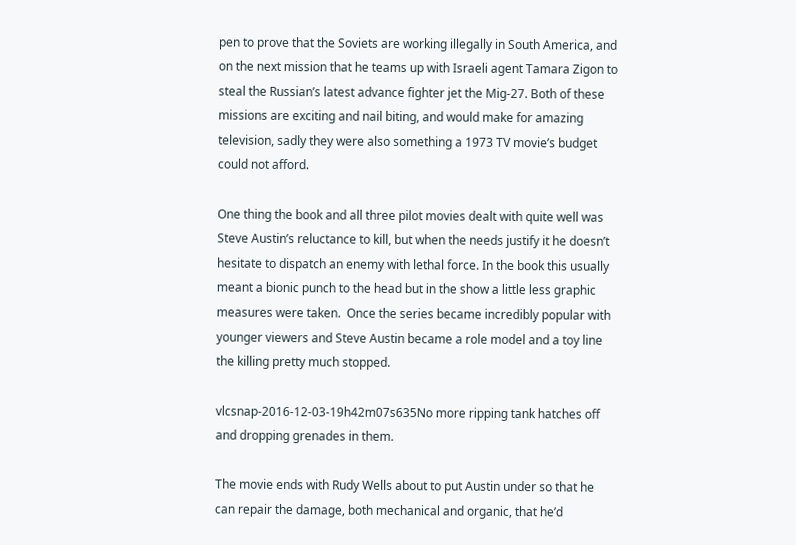pen to prove that the Soviets are working illegally in South America, and on the next mission that he teams up with Israeli agent Tamara Zigon to steal the Russian’s latest advance fighter jet the Mig-27. Both of these missions are exciting and nail biting, and would make for amazing television, sadly they were also something a 1973 TV movie’s budget could not afford.

One thing the book and all three pilot movies dealt with quite well was Steve Austin’s reluctance to kill, but when the needs justify it he doesn’t hesitate to dispatch an enemy with lethal force. In the book this usually meant a bionic punch to the head but in the show a little less graphic measures were taken.  Once the series became incredibly popular with younger viewers and Steve Austin became a role model and a toy line the killing pretty much stopped.

vlcsnap-2016-12-03-19h42m07s635No more ripping tank hatches off and dropping grenades in them.

The movie ends with Rudy Wells about to put Austin under so that he can repair the damage, both mechanical and organic, that he’d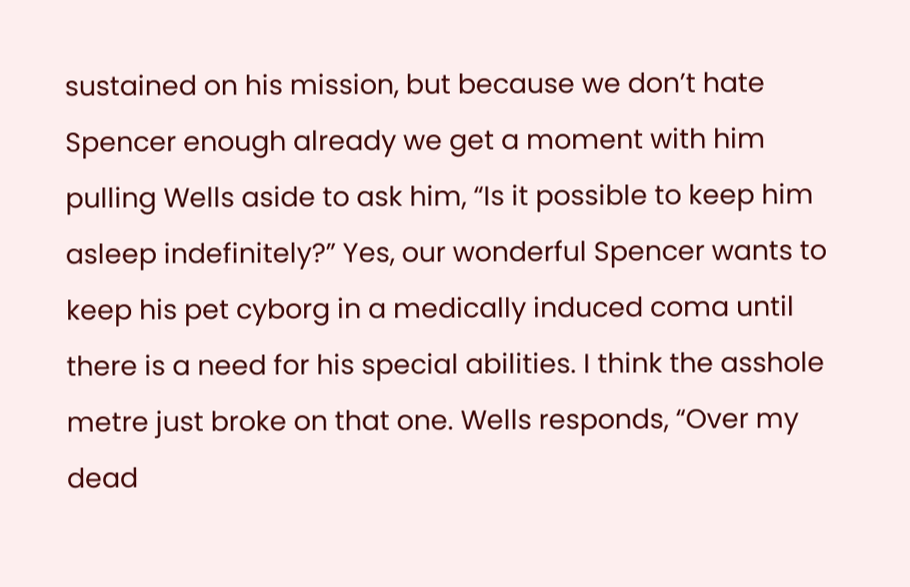sustained on his mission, but because we don’t hate Spencer enough already we get a moment with him pulling Wells aside to ask him, “Is it possible to keep him asleep indefinitely?” Yes, our wonderful Spencer wants to keep his pet cyborg in a medically induced coma until there is a need for his special abilities. I think the asshole metre just broke on that one. Wells responds, “Over my dead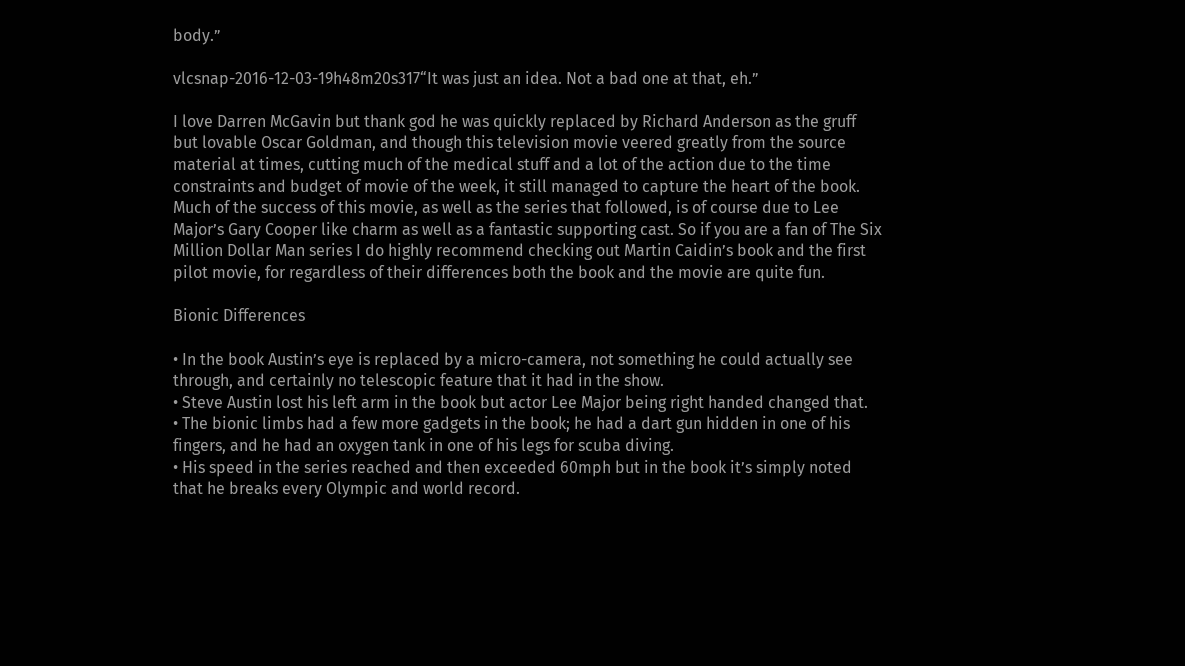body.”

vlcsnap-2016-12-03-19h48m20s317“It was just an idea. Not a bad one at that, eh.”

I love Darren McGavin but thank god he was quickly replaced by Richard Anderson as the gruff but lovable Oscar Goldman, and though this television movie veered greatly from the source material at times, cutting much of the medical stuff and a lot of the action due to the time constraints and budget of movie of the week, it still managed to capture the heart of the book. Much of the success of this movie, as well as the series that followed, is of course due to Lee Major’s Gary Cooper like charm as well as a fantastic supporting cast. So if you are a fan of The Six Million Dollar Man series I do highly recommend checking out Martin Caidin’s book and the first pilot movie, for regardless of their differences both the book and the movie are quite fun.

Bionic Differences

• In the book Austin’s eye is replaced by a micro-camera, not something he could actually see through, and certainly no telescopic feature that it had in the show.
• Steve Austin lost his left arm in the book but actor Lee Major being right handed changed that.
• The bionic limbs had a few more gadgets in the book; he had a dart gun hidden in one of his fingers, and he had an oxygen tank in one of his legs for scuba diving.
• His speed in the series reached and then exceeded 60mph but in the book it’s simply noted that he breaks every Olympic and world record.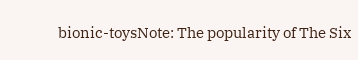bionic-toysNote: The popularity of The Six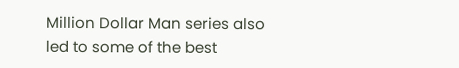Million Dollar Man series also led to some of the best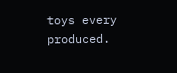toys every produced.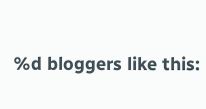%d bloggers like this: